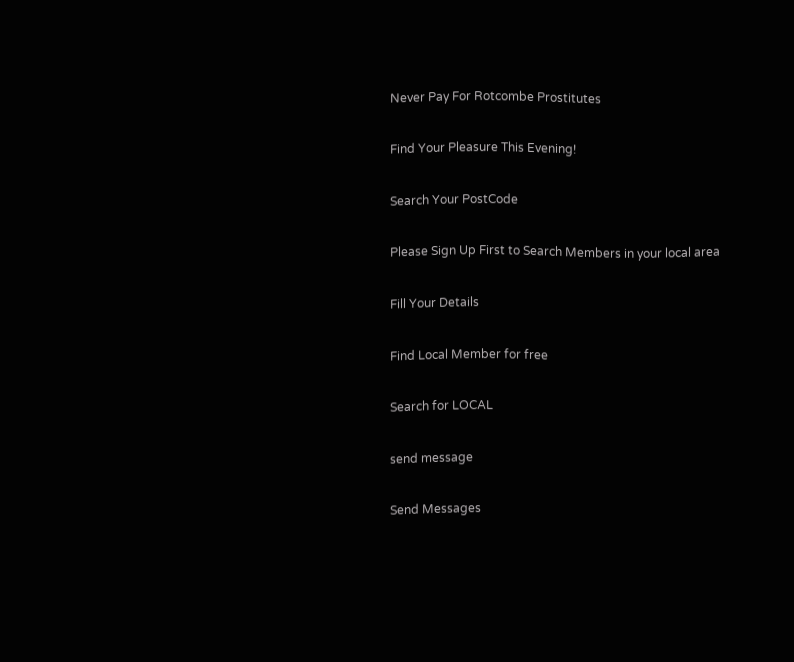Never Pay For Rotcombe Prostitutes

Find Your Pleasure This Evening!

Search Your PostCode

Please Sign Up First to Search Members in your local area

Fill Your Details

Find Local Member for free

Search for LOCAL

send message

Send Messages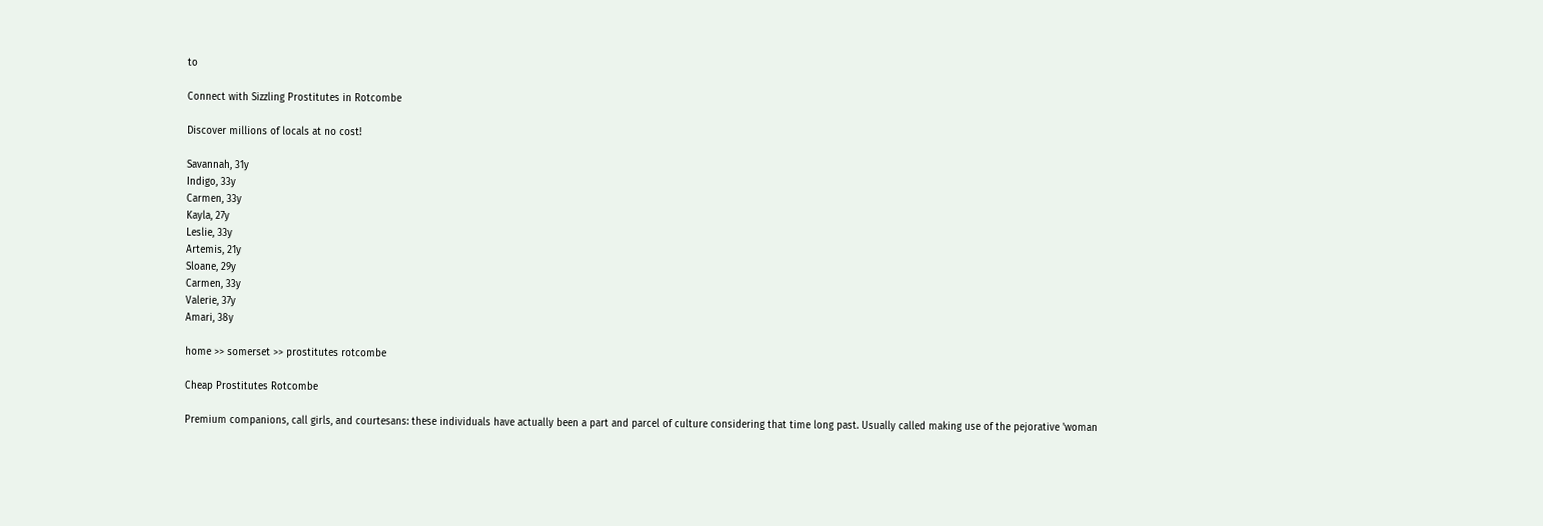to

Connect with Sizzling Prostitutes in Rotcombe

Discover millions of locals at no cost!

Savannah, 31y
Indigo, 33y
Carmen, 33y
Kayla, 27y
Leslie, 33y
Artemis, 21y
Sloane, 29y
Carmen, 33y
Valerie, 37y
Amari, 38y

home >> somerset >> prostitutes rotcombe

Cheap Prostitutes Rotcombe

Premium companions, call girls, and courtesans: these individuals have actually been a part and parcel of culture considering that time long past. Usually called making use of the pejorative 'woman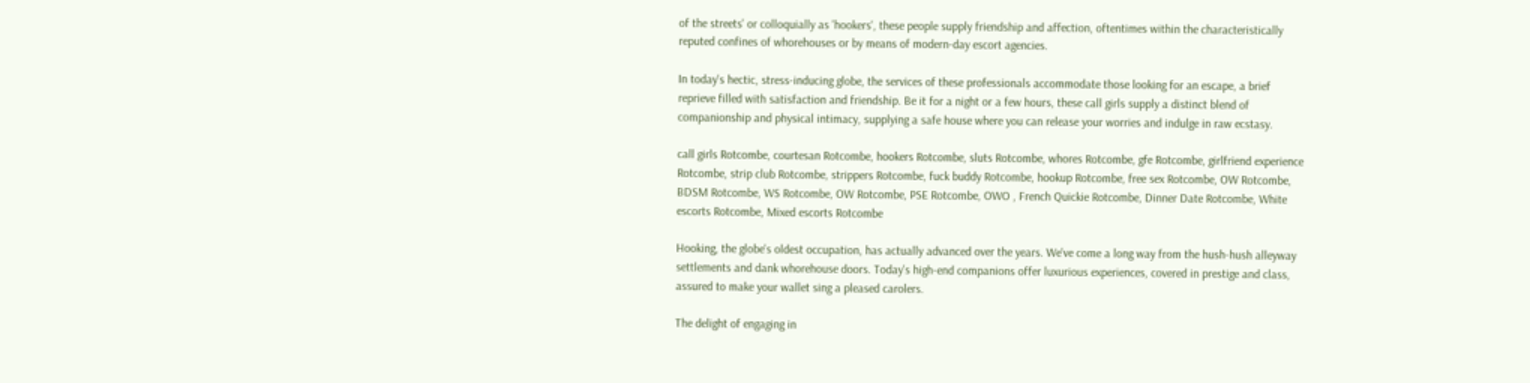of the streets' or colloquially as 'hookers', these people supply friendship and affection, oftentimes within the characteristically reputed confines of whorehouses or by means of modern-day escort agencies.

In today's hectic, stress-inducing globe, the services of these professionals accommodate those looking for an escape, a brief reprieve filled with satisfaction and friendship. Be it for a night or a few hours, these call girls supply a distinct blend of companionship and physical intimacy, supplying a safe house where you can release your worries and indulge in raw ecstasy.

call girls Rotcombe, courtesan Rotcombe, hookers Rotcombe, sluts Rotcombe, whores Rotcombe, gfe Rotcombe, girlfriend experience Rotcombe, strip club Rotcombe, strippers Rotcombe, fuck buddy Rotcombe, hookup Rotcombe, free sex Rotcombe, OW Rotcombe, BDSM Rotcombe, WS Rotcombe, OW Rotcombe, PSE Rotcombe, OWO , French Quickie Rotcombe, Dinner Date Rotcombe, White escorts Rotcombe, Mixed escorts Rotcombe

Hooking, the globe's oldest occupation, has actually advanced over the years. We've come a long way from the hush-hush alleyway settlements and dank whorehouse doors. Today's high-end companions offer luxurious experiences, covered in prestige and class, assured to make your wallet sing a pleased carolers.

The delight of engaging in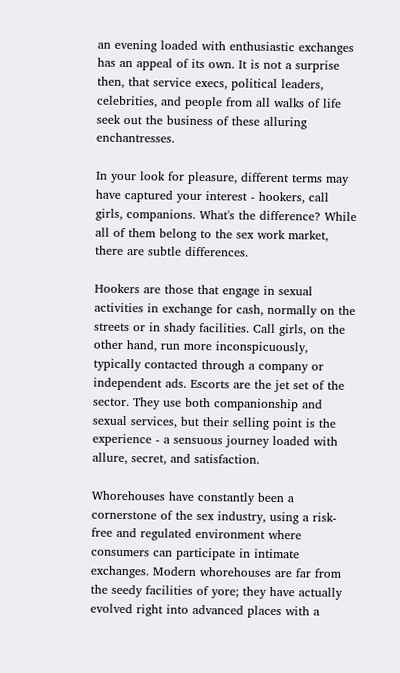an evening loaded with enthusiastic exchanges has an appeal of its own. It is not a surprise then, that service execs, political leaders, celebrities, and people from all walks of life seek out the business of these alluring enchantresses.

In your look for pleasure, different terms may have captured your interest - hookers, call girls, companions. What's the difference? While all of them belong to the sex work market, there are subtle differences.

Hookers are those that engage in sexual activities in exchange for cash, normally on the streets or in shady facilities. Call girls, on the other hand, run more inconspicuously, typically contacted through a company or independent ads. Escorts are the jet set of the sector. They use both companionship and sexual services, but their selling point is the experience - a sensuous journey loaded with allure, secret, and satisfaction.

Whorehouses have constantly been a cornerstone of the sex industry, using a risk-free and regulated environment where consumers can participate in intimate exchanges. Modern whorehouses are far from the seedy facilities of yore; they have actually evolved right into advanced places with a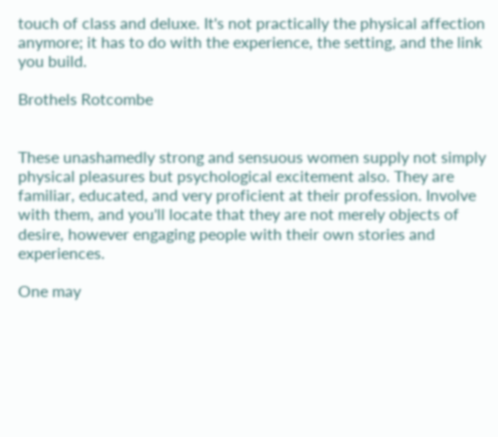touch of class and deluxe. It's not practically the physical affection anymore; it has to do with the experience, the setting, and the link you build.

Brothels Rotcombe


These unashamedly strong and sensuous women supply not simply physical pleasures but psychological excitement also. They are familiar, educated, and very proficient at their profession. Involve with them, and you'll locate that they are not merely objects of desire, however engaging people with their own stories and experiences.

One may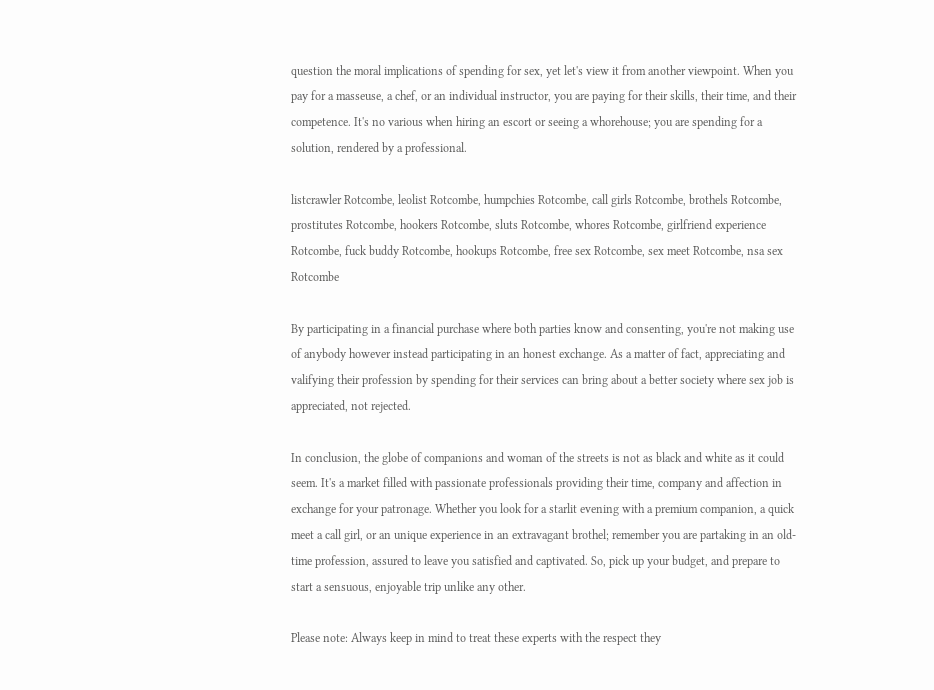question the moral implications of spending for sex, yet let's view it from another viewpoint. When you pay for a masseuse, a chef, or an individual instructor, you are paying for their skills, their time, and their competence. It's no various when hiring an escort or seeing a whorehouse; you are spending for a solution, rendered by a professional.

listcrawler Rotcombe, leolist Rotcombe, humpchies Rotcombe, call girls Rotcombe, brothels Rotcombe, prostitutes Rotcombe, hookers Rotcombe, sluts Rotcombe, whores Rotcombe, girlfriend experience Rotcombe, fuck buddy Rotcombe, hookups Rotcombe, free sex Rotcombe, sex meet Rotcombe, nsa sex Rotcombe

By participating in a financial purchase where both parties know and consenting, you're not making use of anybody however instead participating in an honest exchange. As a matter of fact, appreciating and valifying their profession by spending for their services can bring about a better society where sex job is appreciated, not rejected.

In conclusion, the globe of companions and woman of the streets is not as black and white as it could seem. It's a market filled with passionate professionals providing their time, company and affection in exchange for your patronage. Whether you look for a starlit evening with a premium companion, a quick meet a call girl, or an unique experience in an extravagant brothel; remember you are partaking in an old-time profession, assured to leave you satisfied and captivated. So, pick up your budget, and prepare to start a sensuous, enjoyable trip unlike any other.

Please note: Always keep in mind to treat these experts with the respect they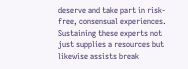deserve and take part in risk-free, consensual experiences. Sustaining these experts not just supplies a resources but likewise assists break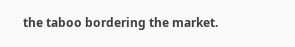the taboo bordering the market.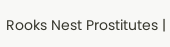Rooks Nest Prostitutes |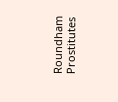Roundham Prostitutes